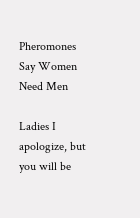Pheromones Say Women Need Men

Ladies I apologize, but you will be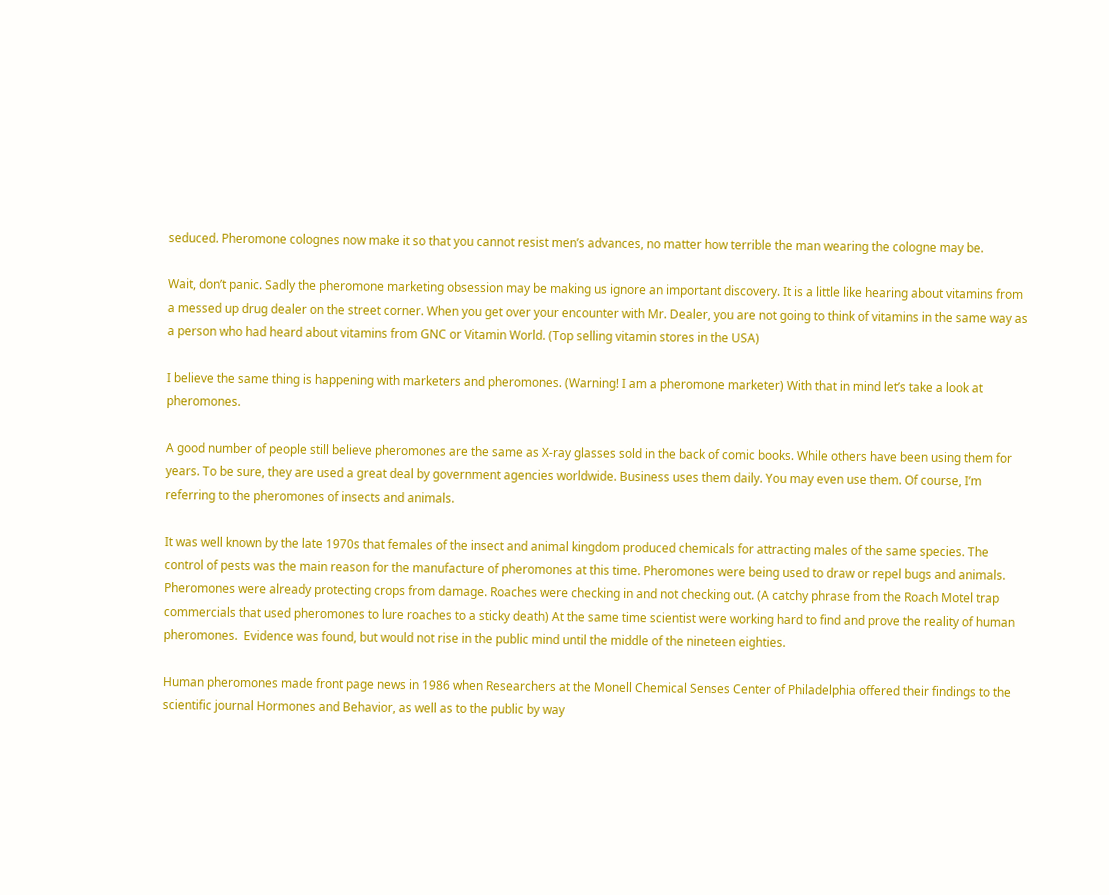seduced. Pheromone colognes now make it so that you cannot resist men’s advances, no matter how terrible the man wearing the cologne may be.

Wait, don’t panic. Sadly the pheromone marketing obsession may be making us ignore an important discovery. It is a little like hearing about vitamins from a messed up drug dealer on the street corner. When you get over your encounter with Mr. Dealer, you are not going to think of vitamins in the same way as a person who had heard about vitamins from GNC or Vitamin World. (Top selling vitamin stores in the USA)

I believe the same thing is happening with marketers and pheromones. (Warning! I am a pheromone marketer) With that in mind let’s take a look at pheromones.

A good number of people still believe pheromones are the same as X-ray glasses sold in the back of comic books. While others have been using them for years. To be sure, they are used a great deal by government agencies worldwide. Business uses them daily. You may even use them. Of course, I’m referring to the pheromones of insects and animals.

It was well known by the late 1970s that females of the insect and animal kingdom produced chemicals for attracting males of the same species. The control of pests was the main reason for the manufacture of pheromones at this time. Pheromones were being used to draw or repel bugs and animals. Pheromones were already protecting crops from damage. Roaches were checking in and not checking out. (A catchy phrase from the Roach Motel trap commercials that used pheromones to lure roaches to a sticky death) At the same time scientist were working hard to find and prove the reality of human pheromones.  Evidence was found, but would not rise in the public mind until the middle of the nineteen eighties.

Human pheromones made front page news in 1986 when Researchers at the Monell Chemical Senses Center of Philadelphia offered their findings to the scientific journal Hormones and Behavior, as well as to the public by way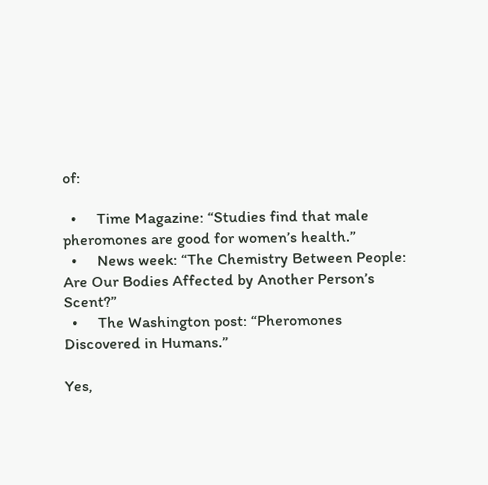of:

  •     Time Magazine: “Studies find that male pheromones are good for women’s health.”
  •     News week: “The Chemistry Between People: Are Our Bodies Affected by Another Person’s Scent?”
  •     The Washington post: “Pheromones Discovered in Humans.”

Yes,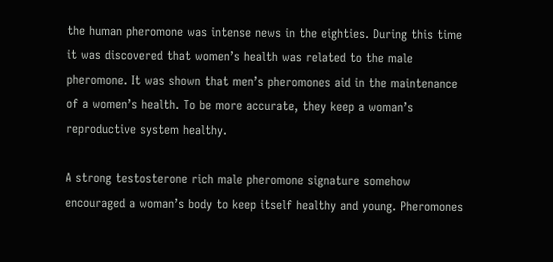the human pheromone was intense news in the eighties. During this time it was discovered that women’s health was related to the male pheromone. It was shown that men’s pheromones aid in the maintenance of a women’s health. To be more accurate, they keep a woman’s reproductive system healthy.

A strong testosterone rich male pheromone signature somehow encouraged a woman’s body to keep itself healthy and young. Pheromones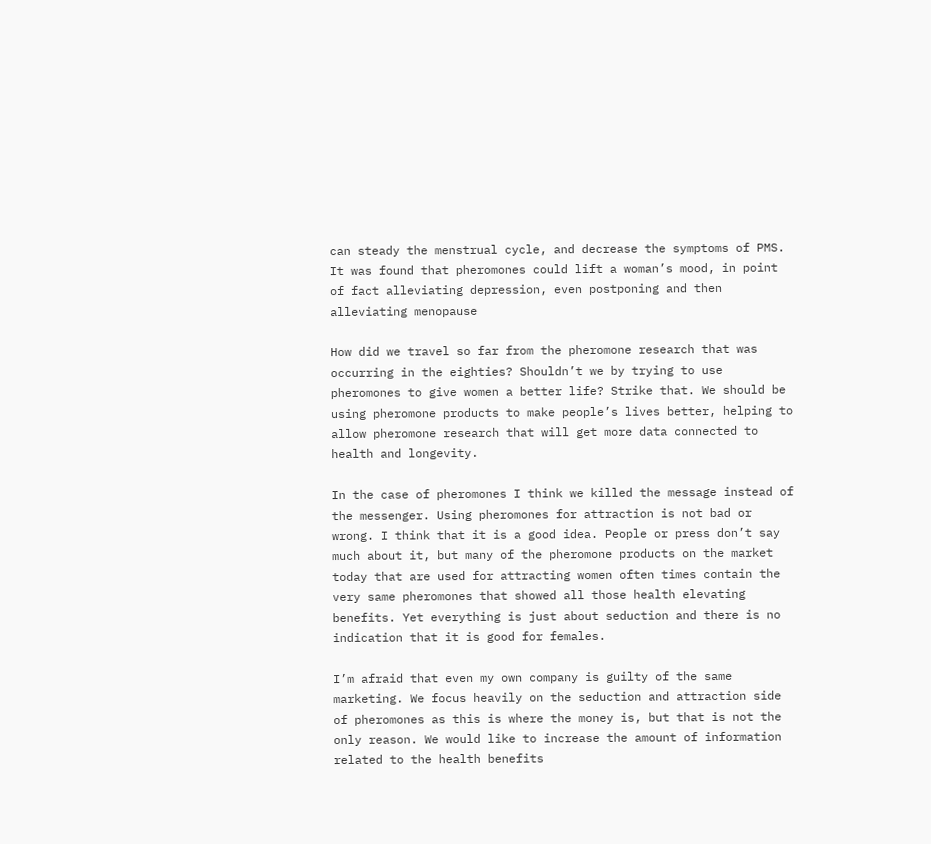can steady the menstrual cycle, and decrease the symptoms of PMS. It was found that pheromones could lift a woman’s mood, in point of fact alleviating depression, even postponing and then alleviating menopause

How did we travel so far from the pheromone research that was occurring in the eighties? Shouldn’t we by trying to use pheromones to give women a better life? Strike that. We should be using pheromone products to make people’s lives better, helping to allow pheromone research that will get more data connected to health and longevity.

In the case of pheromones I think we killed the message instead of the messenger. Using pheromones for attraction is not bad or wrong. I think that it is a good idea. People or press don’t say much about it, but many of the pheromone products on the market today that are used for attracting women often times contain the very same pheromones that showed all those health elevating benefits. Yet everything is just about seduction and there is no indication that it is good for females.

I’m afraid that even my own company is guilty of the same marketing. We focus heavily on the seduction and attraction side of pheromones as this is where the money is, but that is not the only reason. We would like to increase the amount of information related to the health benefits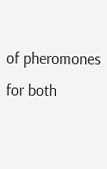of pheromones for both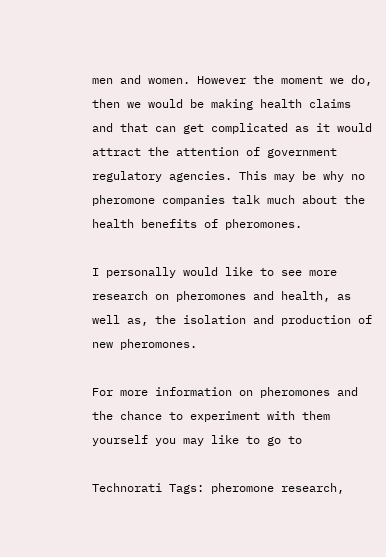men and women. However the moment we do, then we would be making health claims and that can get complicated as it would attract the attention of government regulatory agencies. This may be why no pheromone companies talk much about the health benefits of pheromones.

I personally would like to see more research on pheromones and health, as well as, the isolation and production of new pheromones.

For more information on pheromones and the chance to experiment with them yourself you may like to go to

Technorati Tags: pheromone research,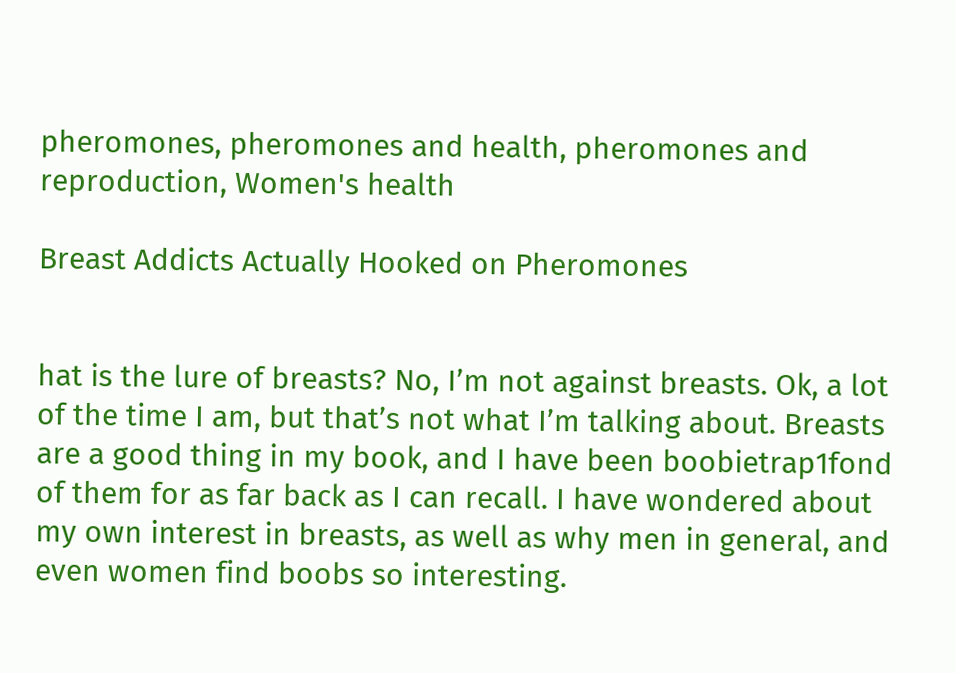pheromones, pheromones and health, pheromones and reproduction, Women's health

Breast Addicts Actually Hooked on Pheromones


hat is the lure of breasts? No, I’m not against breasts. Ok, a lot of the time I am, but that’s not what I’m talking about. Breasts are a good thing in my book, and I have been boobietrap1fond of them for as far back as I can recall. I have wondered about my own interest in breasts, as well as why men in general, and even women find boobs so interesting.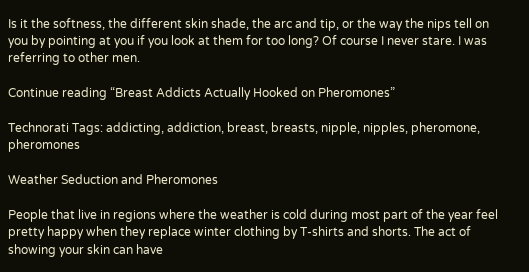Is it the softness, the different skin shade, the arc and tip, or the way the nips tell on you by pointing at you if you look at them for too long? Of course I never stare. I was referring to other men.

Continue reading “Breast Addicts Actually Hooked on Pheromones”

Technorati Tags: addicting, addiction, breast, breasts, nipple, nipples, pheromone, pheromones

Weather Seduction and Pheromones

People that live in regions where the weather is cold during most part of the year feel pretty happy when they replace winter clothing by T-shirts and shorts. The act of showing your skin can have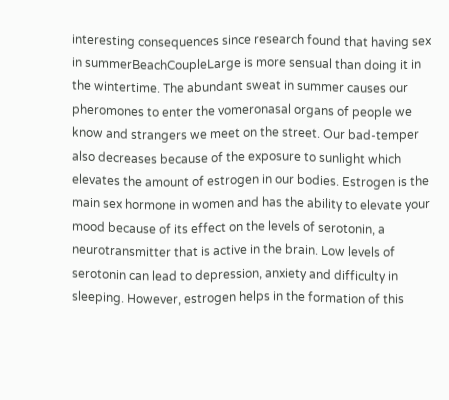interesting consequences since research found that having sex in summerBeachCoupleLarge is more sensual than doing it in the wintertime. The abundant sweat in summer causes our pheromones to enter the vomeronasal organs of people we know and strangers we meet on the street. Our bad-temper also decreases because of the exposure to sunlight which elevates the amount of estrogen in our bodies. Estrogen is the main sex hormone in women and has the ability to elevate your mood because of its effect on the levels of serotonin, a neurotransmitter that is active in the brain. Low levels of serotonin can lead to depression, anxiety and difficulty in sleeping. However, estrogen helps in the formation of this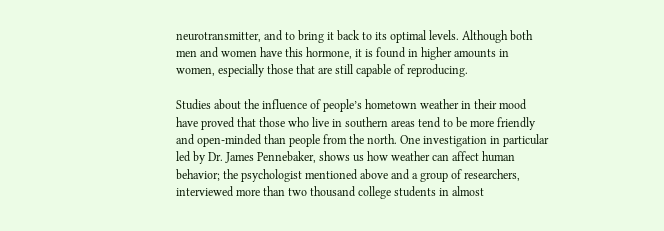neurotransmitter, and to bring it back to its optimal levels. Although both men and women have this hormone, it is found in higher amounts in women, especially those that are still capable of reproducing.

Studies about the influence of people’s hometown weather in their mood have proved that those who live in southern areas tend to be more friendly and open-minded than people from the north. One investigation in particular led by Dr. James Pennebaker, shows us how weather can affect human behavior; the psychologist mentioned above and a group of researchers, interviewed more than two thousand college students in almost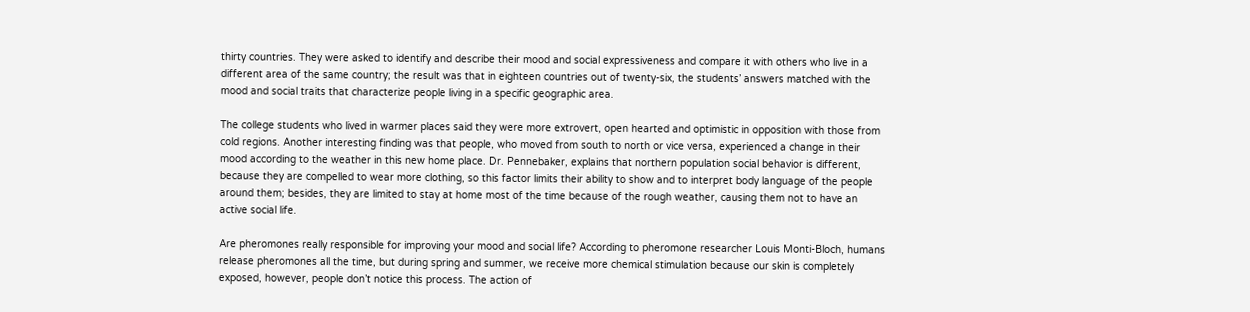thirty countries. They were asked to identify and describe their mood and social expressiveness and compare it with others who live in a different area of the same country; the result was that in eighteen countries out of twenty-six, the students’ answers matched with the mood and social traits that characterize people living in a specific geographic area.

The college students who lived in warmer places said they were more extrovert, open hearted and optimistic in opposition with those from cold regions. Another interesting finding was that people, who moved from south to north or vice versa, experienced a change in their mood according to the weather in this new home place. Dr. Pennebaker, explains that northern population social behavior is different, because they are compelled to wear more clothing, so this factor limits their ability to show and to interpret body language of the people around them; besides, they are limited to stay at home most of the time because of the rough weather, causing them not to have an active social life.

Are pheromones really responsible for improving your mood and social life? According to pheromone researcher Louis Monti-Bloch, humans release pheromones all the time, but during spring and summer, we receive more chemical stimulation because our skin is completely exposed, however, people don’t notice this process. The action of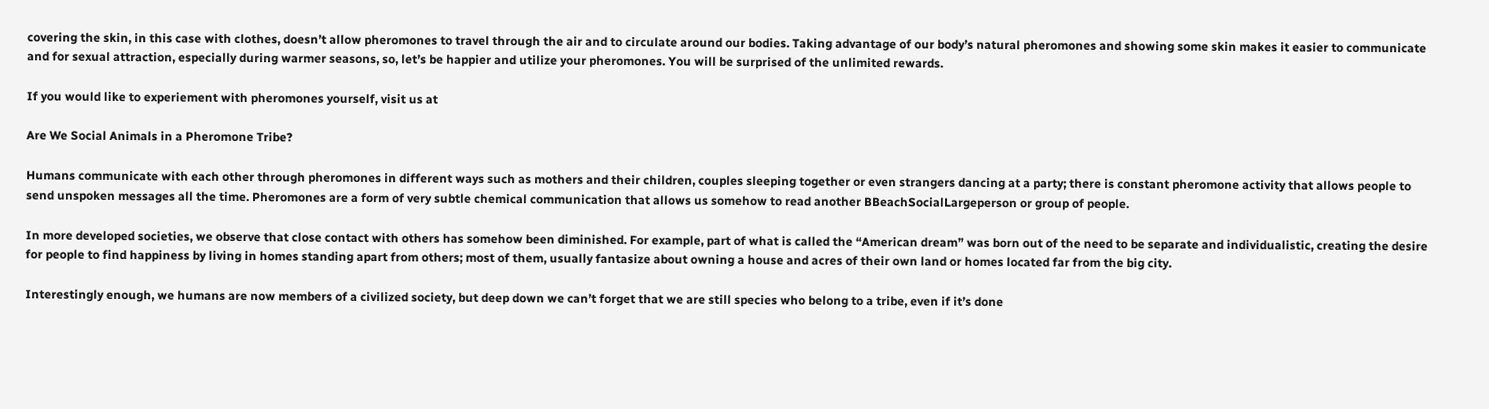covering the skin, in this case with clothes, doesn’t allow pheromones to travel through the air and to circulate around our bodies. Taking advantage of our body’s natural pheromones and showing some skin makes it easier to communicate and for sexual attraction, especially during warmer seasons, so, let’s be happier and utilize your pheromones. You will be surprised of the unlimited rewards.

If you would like to experiement with pheromones yourself, visit us at

Are We Social Animals in a Pheromone Tribe?

Humans communicate with each other through pheromones in different ways such as mothers and their children, couples sleeping together or even strangers dancing at a party; there is constant pheromone activity that allows people to send unspoken messages all the time. Pheromones are a form of very subtle chemical communication that allows us somehow to read another BBeachSocialLargeperson or group of people.

In more developed societies, we observe that close contact with others has somehow been diminished. For example, part of what is called the “American dream” was born out of the need to be separate and individualistic, creating the desire for people to find happiness by living in homes standing apart from others; most of them, usually fantasize about owning a house and acres of their own land or homes located far from the big city.

Interestingly enough, we humans are now members of a civilized society, but deep down we can’t forget that we are still species who belong to a tribe, even if it’s done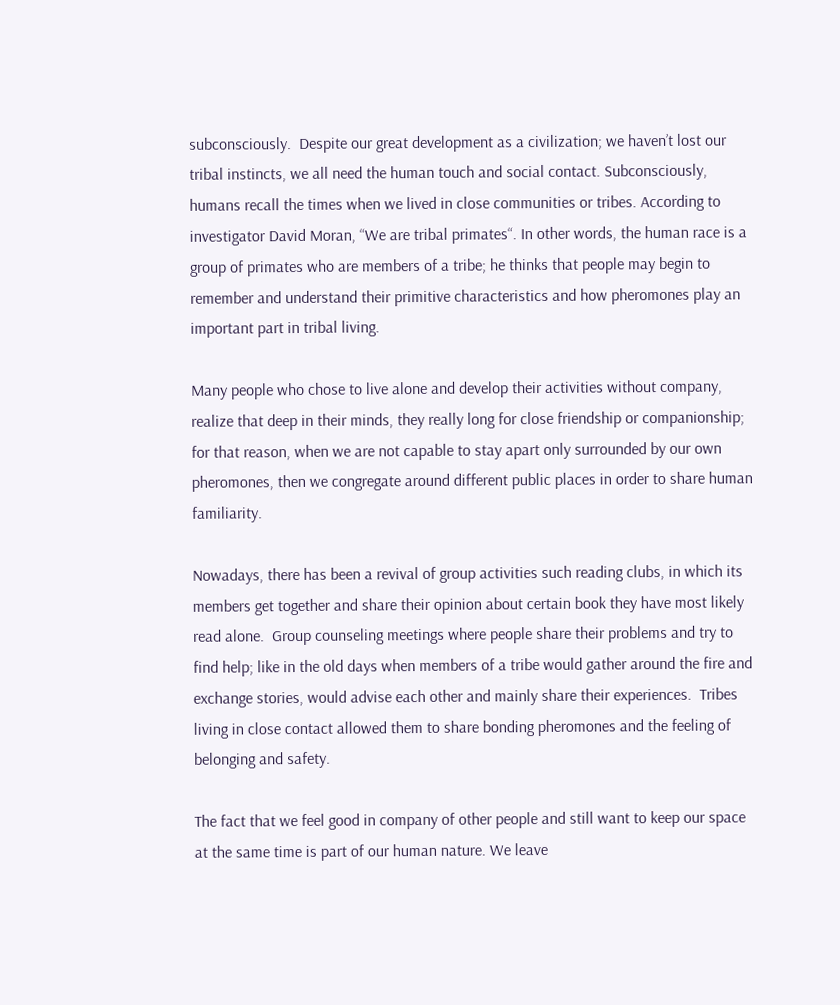subconsciously.  Despite our great development as a civilization; we haven’t lost our tribal instincts, we all need the human touch and social contact. Subconsciously, humans recall the times when we lived in close communities or tribes. According to investigator David Moran, “We are tribal primates“. In other words, the human race is a group of primates who are members of a tribe; he thinks that people may begin to remember and understand their primitive characteristics and how pheromones play an important part in tribal living.

Many people who chose to live alone and develop their activities without company, realize that deep in their minds, they really long for close friendship or companionship; for that reason, when we are not capable to stay apart only surrounded by our own pheromones, then we congregate around different public places in order to share human familiarity.

Nowadays, there has been a revival of group activities such reading clubs, in which its members get together and share their opinion about certain book they have most likely read alone.  Group counseling meetings where people share their problems and try to find help; like in the old days when members of a tribe would gather around the fire and exchange stories, would advise each other and mainly share their experiences.  Tribes living in close contact allowed them to share bonding pheromones and the feeling of belonging and safety.

The fact that we feel good in company of other people and still want to keep our space at the same time is part of our human nature. We leave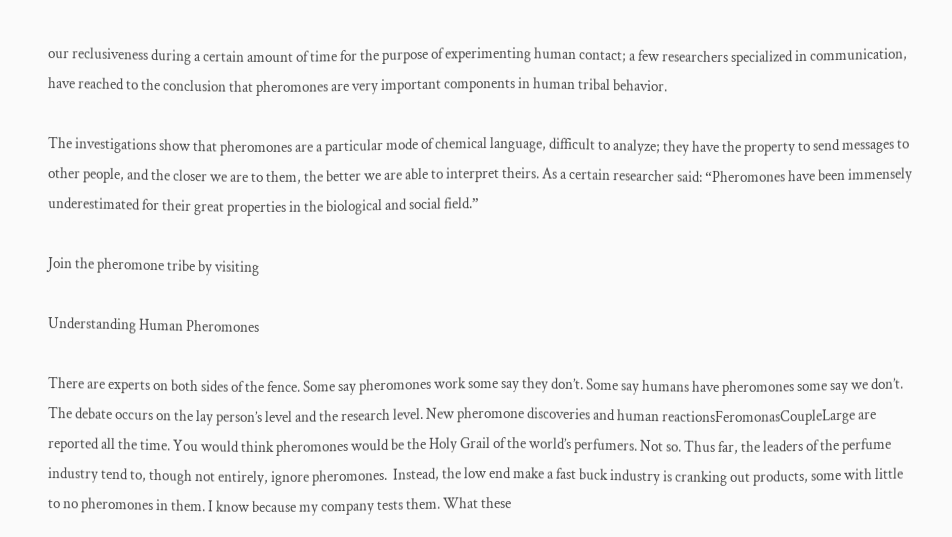our reclusiveness during a certain amount of time for the purpose of experimenting human contact; a few researchers specialized in communication, have reached to the conclusion that pheromones are very important components in human tribal behavior.

The investigations show that pheromones are a particular mode of chemical language, difficult to analyze; they have the property to send messages to other people, and the closer we are to them, the better we are able to interpret theirs. As a certain researcher said: “Pheromones have been immensely underestimated for their great properties in the biological and social field.”

Join the pheromone tribe by visiting

Understanding Human Pheromones

There are experts on both sides of the fence. Some say pheromones work some say they don’t. Some say humans have pheromones some say we don’t. The debate occurs on the lay person’s level and the research level. New pheromone discoveries and human reactionsFeromonasCoupleLarge are reported all the time. You would think pheromones would be the Holy Grail of the world’s perfumers. Not so. Thus far, the leaders of the perfume industry tend to, though not entirely, ignore pheromones.  Instead, the low end make a fast buck industry is cranking out products, some with little to no pheromones in them. I know because my company tests them. What these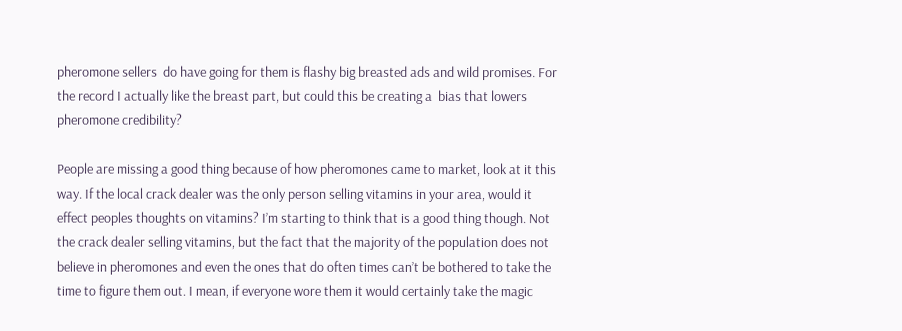pheromone sellers  do have going for them is flashy big breasted ads and wild promises. For the record I actually like the breast part, but could this be creating a  bias that lowers pheromone credibility?

People are missing a good thing because of how pheromones came to market, look at it this way. If the local crack dealer was the only person selling vitamins in your area, would it effect peoples thoughts on vitamins? I’m starting to think that is a good thing though. Not the crack dealer selling vitamins, but the fact that the majority of the population does not believe in pheromones and even the ones that do often times can’t be bothered to take the time to figure them out. I mean, if everyone wore them it would certainly take the magic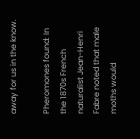away for us in the know.

Pheromones found: In the 1870s French naturalist Jean-Henri Fabre noted that male moths would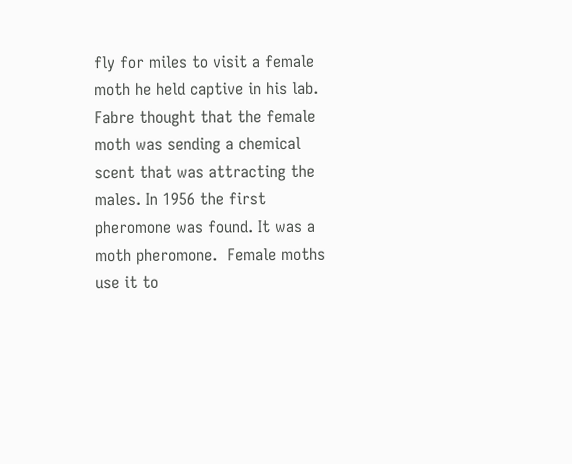fly for miles to visit a female moth he held captive in his lab. Fabre thought that the female moth was sending a chemical scent that was attracting the males. In 1956 the first pheromone was found. It was a moth pheromone.  Female moths use it to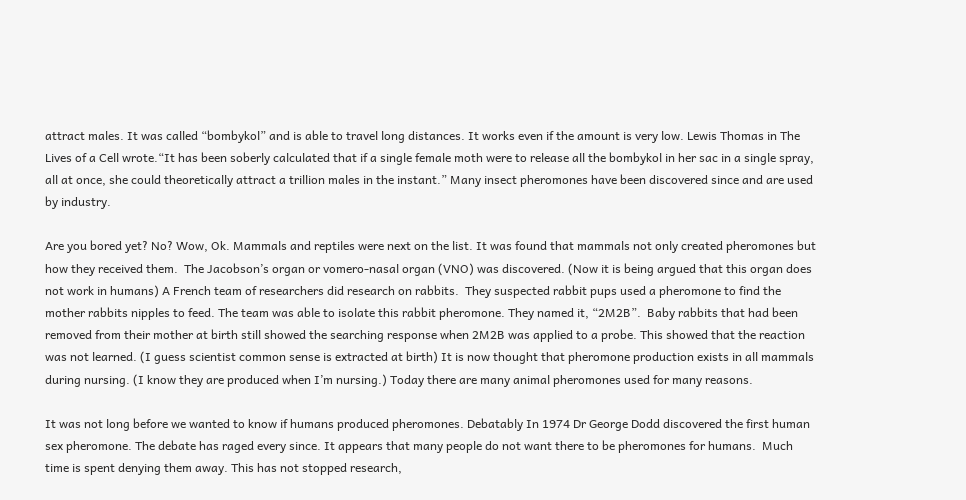attract males. It was called “bombykol” and is able to travel long distances. It works even if the amount is very low. Lewis Thomas in The Lives of a Cell wrote.“It has been soberly calculated that if a single female moth were to release all the bombykol in her sac in a single spray, all at once, she could theoretically attract a trillion males in the instant.” Many insect pheromones have been discovered since and are used by industry.

Are you bored yet? No? Wow, Ok. Mammals and reptiles were next on the list. It was found that mammals not only created pheromones but how they received them.  The Jacobson’s organ or vomero-nasal organ (VNO) was discovered. (Now it is being argued that this organ does not work in humans) A French team of researchers did research on rabbits.  They suspected rabbit pups used a pheromone to find the mother rabbits nipples to feed. The team was able to isolate this rabbit pheromone. They named it, “2M2B”.  Baby rabbits that had been removed from their mother at birth still showed the searching response when 2M2B was applied to a probe. This showed that the reaction was not learned. (I guess scientist common sense is extracted at birth) It is now thought that pheromone production exists in all mammals during nursing. (I know they are produced when I’m nursing.) Today there are many animal pheromones used for many reasons.

It was not long before we wanted to know if humans produced pheromones. Debatably In 1974 Dr George Dodd discovered the first human sex pheromone. The debate has raged every since. It appears that many people do not want there to be pheromones for humans.  Much time is spent denying them away. This has not stopped research,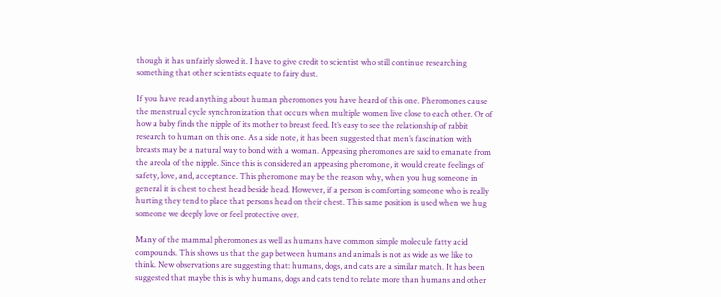though it has unfairly slowed it. I have to give credit to scientist who still continue researching something that other scientists equate to fairy dust.

If you have read anything about human pheromones you have heard of this one. Pheromones cause the menstrual cycle synchronization that occurs when multiple women live close to each other. Or of how a baby finds the nipple of its mother to breast feed. It’s easy to see the relationship of rabbit research to human on this one. As a side note, it has been suggested that men’s fascination with breasts may be a natural way to bond with a woman. Appeasing pheromones are said to emanate from the areola of the nipple. Since this is considered an appeasing pheromone, it would create feelings of safety, love, and, acceptance. This pheromone may be the reason why, when you hug someone in general it is chest to chest head beside head. However, if a person is comforting someone who is really hurting they tend to place that persons head on their chest. This same position is used when we hug someone we deeply love or feel protective over.

Many of the mammal pheromones as well as humans have common simple molecule fatty acid compounds. This shows us that the gap between humans and animals is not as wide as we like to think. New observations are suggesting that: humans, dogs, and cats are a similar match. It has been suggested that maybe this is why humans, dogs and cats tend to relate more than humans and other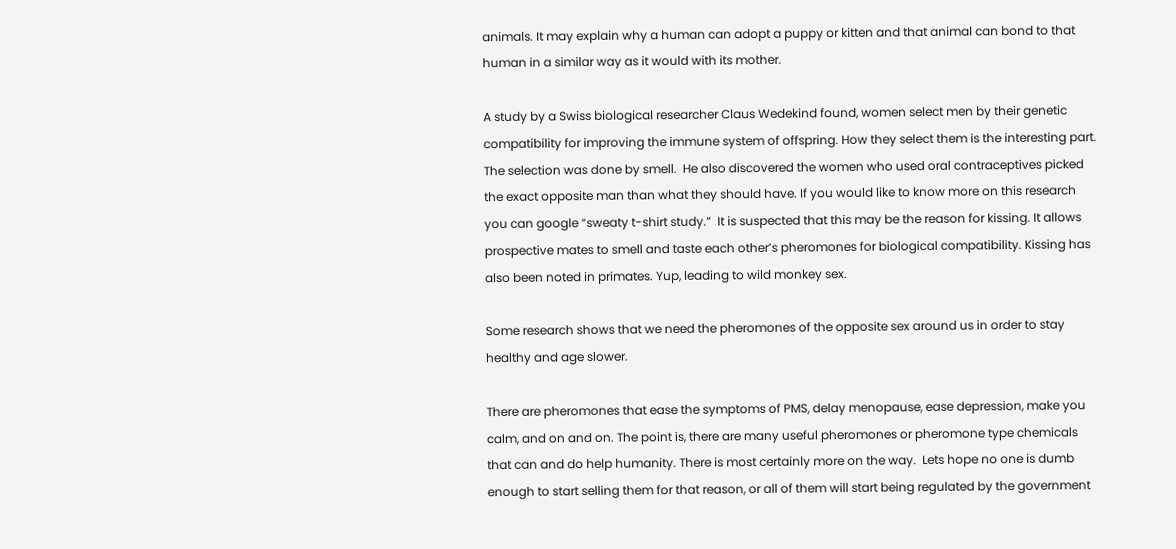animals. It may explain why a human can adopt a puppy or kitten and that animal can bond to that human in a similar way as it would with its mother.

A study by a Swiss biological researcher Claus Wedekind found, women select men by their genetic compatibility for improving the immune system of offspring. How they select them is the interesting part. The selection was done by smell.  He also discovered the women who used oral contraceptives picked the exact opposite man than what they should have. If you would like to know more on this research you can google “sweaty t-shirt study.”  It is suspected that this may be the reason for kissing. It allows prospective mates to smell and taste each other’s pheromones for biological compatibility. Kissing has also been noted in primates. Yup, leading to wild monkey sex.

Some research shows that we need the pheromones of the opposite sex around us in order to stay healthy and age slower.

There are pheromones that ease the symptoms of PMS, delay menopause, ease depression, make you calm, and on and on. The point is, there are many useful pheromones or pheromone type chemicals that can and do help humanity. There is most certainly more on the way.  Lets hope no one is dumb enough to start selling them for that reason, or all of them will start being regulated by the government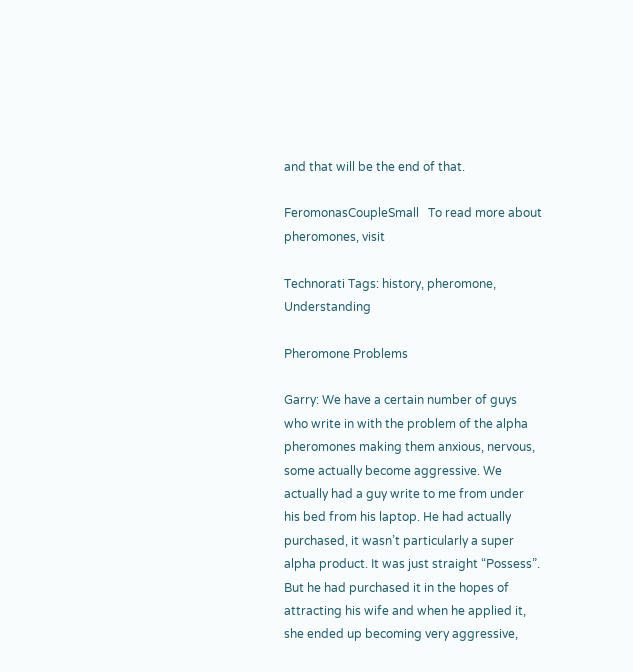and that will be the end of that.

FeromonasCoupleSmall   To read more about pheromones, visit

Technorati Tags: history, pheromone, Understanding

Pheromone Problems

Garry: We have a certain number of guys who write in with the problem of the alpha pheromones making them anxious, nervous, some actually become aggressive. We actually had a guy write to me from under his bed from his laptop. He had actually purchased, it wasn’t particularly a super alpha product. It was just straight “Possess”. But he had purchased it in the hopes of attracting his wife and when he applied it, she ended up becoming very aggressive,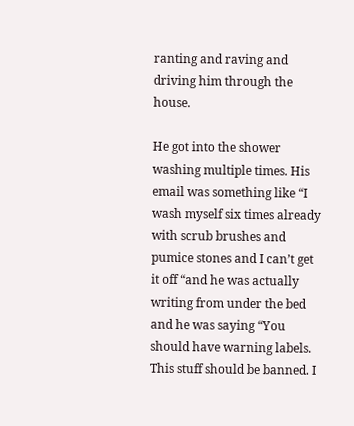ranting and raving and driving him through the house.

He got into the shower washing multiple times. His email was something like “I wash myself six times already with scrub brushes and pumice stones and I can’t get it off “and he was actually writing from under the bed and he was saying “You should have warning labels. This stuff should be banned. I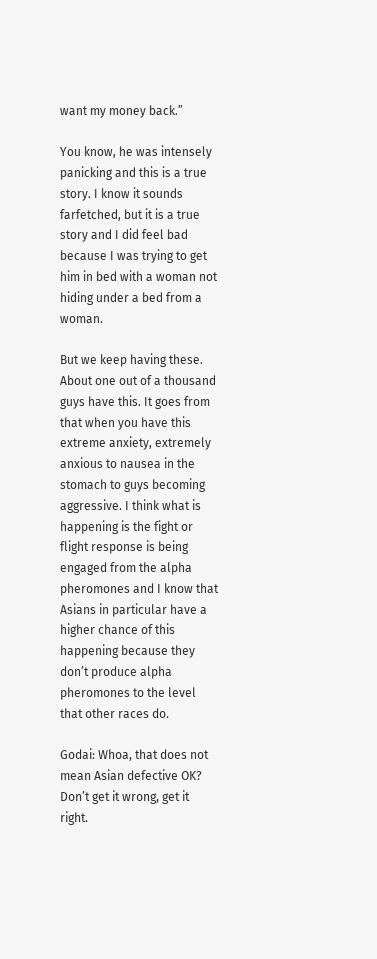want my money back.”

You know, he was intensely panicking and this is a true story. I know it sounds farfetched, but it is a true story and I did feel bad because I was trying to get him in bed with a woman not hiding under a bed from a woman.

But we keep having these. About one out of a thousand guys have this. It goes from that when you have this extreme anxiety, extremely anxious to nausea in the stomach to guys becoming aggressive. I think what is happening is the fight or flight response is being engaged from the alpha pheromones and I know that Asians in particular have a higher chance of this happening because they don’t produce alpha pheromones to the level that other races do.

Godai: Whoa, that does not mean Asian defective OK? Don’t get it wrong, get it right.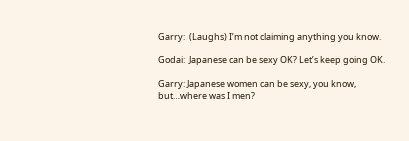Garry:  (Laughs) I’m not claiming anything you know.

Godai:  Japanese can be sexy OK? Let’s keep going OK.

Garry: Japanese women can be sexy, you know, but…where was I men?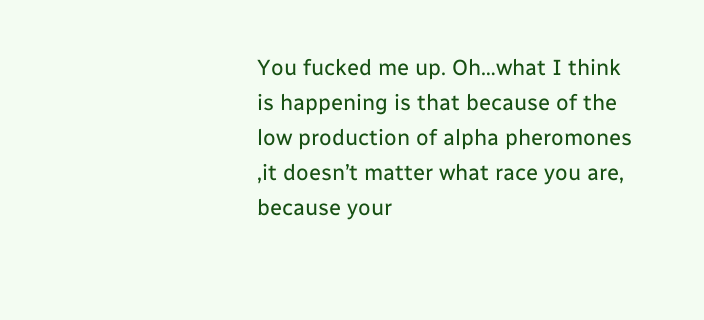You fucked me up. Oh…what I think is happening is that because of the low production of alpha pheromones ,it doesn’t matter what race you are, because your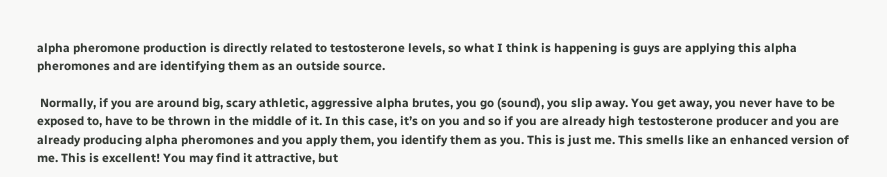alpha pheromone production is directly related to testosterone levels, so what I think is happening is guys are applying this alpha pheromones and are identifying them as an outside source.

 Normally, if you are around big, scary athletic, aggressive alpha brutes, you go (sound), you slip away. You get away, you never have to be exposed to, have to be thrown in the middle of it. In this case, it’s on you and so if you are already high testosterone producer and you are already producing alpha pheromones and you apply them, you identify them as you. This is just me. This smells like an enhanced version of me. This is excellent! You may find it attractive, but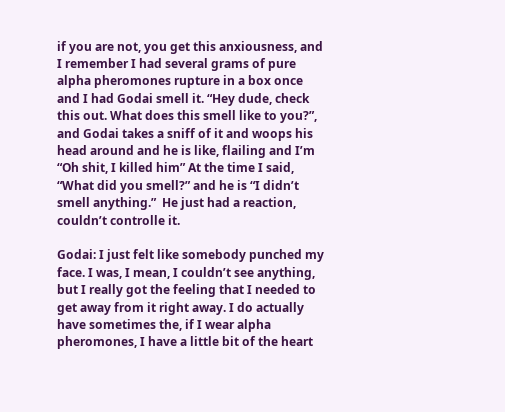if you are not, you get this anxiousness, and I remember I had several grams of pure alpha pheromones rupture in a box once and I had Godai smell it. “Hey dude, check this out. What does this smell like to you?”, and Godai takes a sniff of it and woops his head around and he is like, flailing and I’m “Oh shit, I killed him” At the time I said, “What did you smell?” and he is “I didn’t smell anything.”  He just had a reaction, couldn’t controlle it.

Godai: I just felt like somebody punched my face. I was, I mean, I couldn’t see anything, but I really got the feeling that I needed to get away from it right away. I do actually have sometimes the, if I wear alpha pheromones, I have a little bit of the heart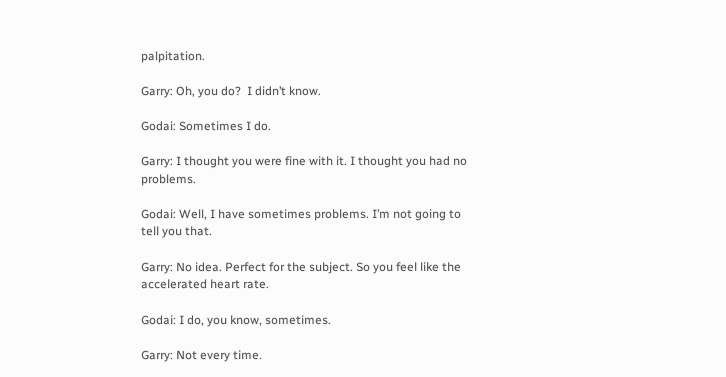palpitation.

Garry: Oh, you do?  I didn’t know.

Godai: Sometimes I do.

Garry: I thought you were fine with it. I thought you had no problems.

Godai: Well, I have sometimes problems. I’m not going to tell you that.

Garry: No idea. Perfect for the subject. So you feel like the accelerated heart rate.

Godai: I do, you know, sometimes.

Garry: Not every time.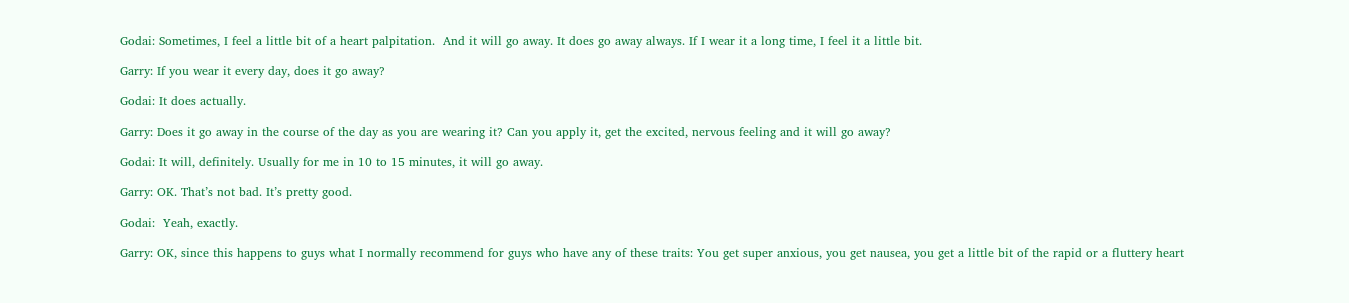Godai: Sometimes, I feel a little bit of a heart palpitation.  And it will go away. It does go away always. If I wear it a long time, I feel it a little bit.

Garry: If you wear it every day, does it go away?

Godai: It does actually.

Garry: Does it go away in the course of the day as you are wearing it? Can you apply it, get the excited, nervous feeling and it will go away?

Godai: It will, definitely. Usually for me in 10 to 15 minutes, it will go away.

Garry: OK. That’s not bad. It’s pretty good.

Godai:  Yeah, exactly.

Garry: OK, since this happens to guys what I normally recommend for guys who have any of these traits: You get super anxious, you get nausea, you get a little bit of the rapid or a fluttery heart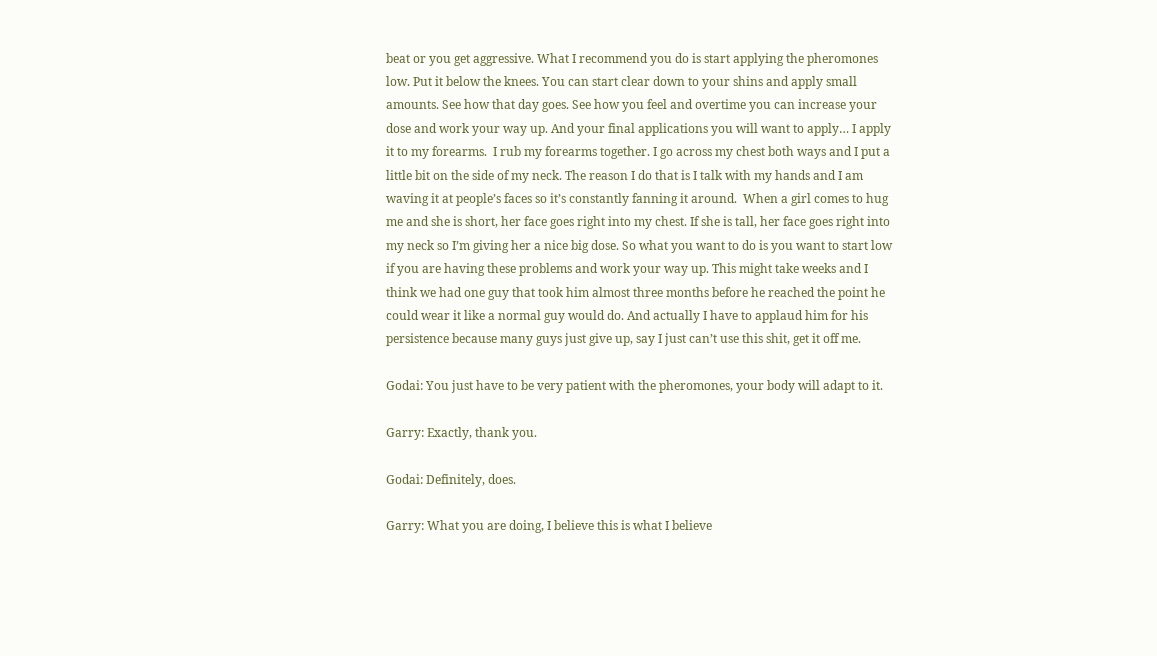beat or you get aggressive. What I recommend you do is start applying the pheromones low. Put it below the knees. You can start clear down to your shins and apply small amounts. See how that day goes. See how you feel and overtime you can increase your dose and work your way up. And your final applications you will want to apply… I apply it to my forearms.  I rub my forearms together. I go across my chest both ways and I put a little bit on the side of my neck. The reason I do that is I talk with my hands and I am waving it at people’s faces so it’s constantly fanning it around.  When a girl comes to hug me and she is short, her face goes right into my chest. If she is tall, her face goes right into my neck so I’m giving her a nice big dose. So what you want to do is you want to start low if you are having these problems and work your way up. This might take weeks and I think we had one guy that took him almost three months before he reached the point he could wear it like a normal guy would do. And actually I have to applaud him for his persistence because many guys just give up, say I just can’t use this shit, get it off me.

Godai: You just have to be very patient with the pheromones, your body will adapt to it.

Garry: Exactly, thank you.

Godai: Definitely, does.

Garry: What you are doing, I believe this is what I believe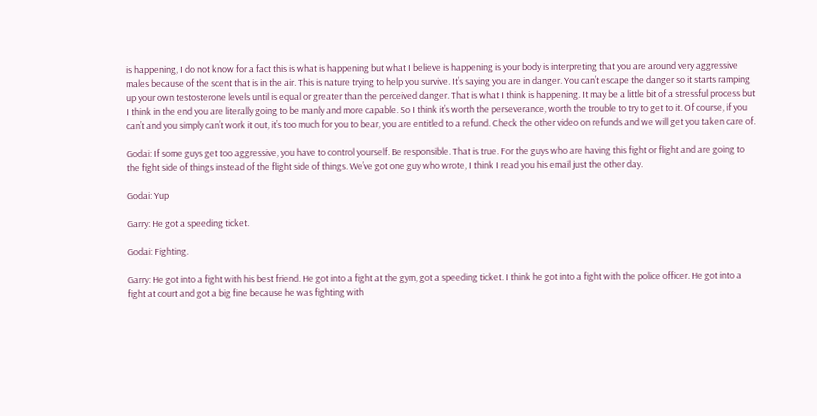is happening, I do not know for a fact this is what is happening but what I believe is happening is your body is interpreting that you are around very aggressive males because of the scent that is in the air. This is nature trying to help you survive. It’s saying you are in danger. You can’t escape the danger so it starts ramping up your own testosterone levels until is equal or greater than the perceived danger. That is what I think is happening. It may be a little bit of a stressful process but I think in the end you are literally going to be manly and more capable. So I think it’s worth the perseverance, worth the trouble to try to get to it. Of course, if you can’t and you simply can’t work it out, it’s too much for you to bear, you are entitled to a refund. Check the other video on refunds and we will get you taken care of.

Godai: If some guys get too aggressive, you have to control yourself. Be responsible. That is true. For the guys who are having this fight or flight and are going to the fight side of things instead of the flight side of things. We’ve got one guy who wrote, I think I read you his email just the other day.

Godai: Yup

Garry: He got a speeding ticket.

Godai: Fighting.

Garry: He got into a fight with his best friend. He got into a fight at the gym, got a speeding ticket. I think he got into a fight with the police officer. He got into a fight at court and got a big fine because he was fighting with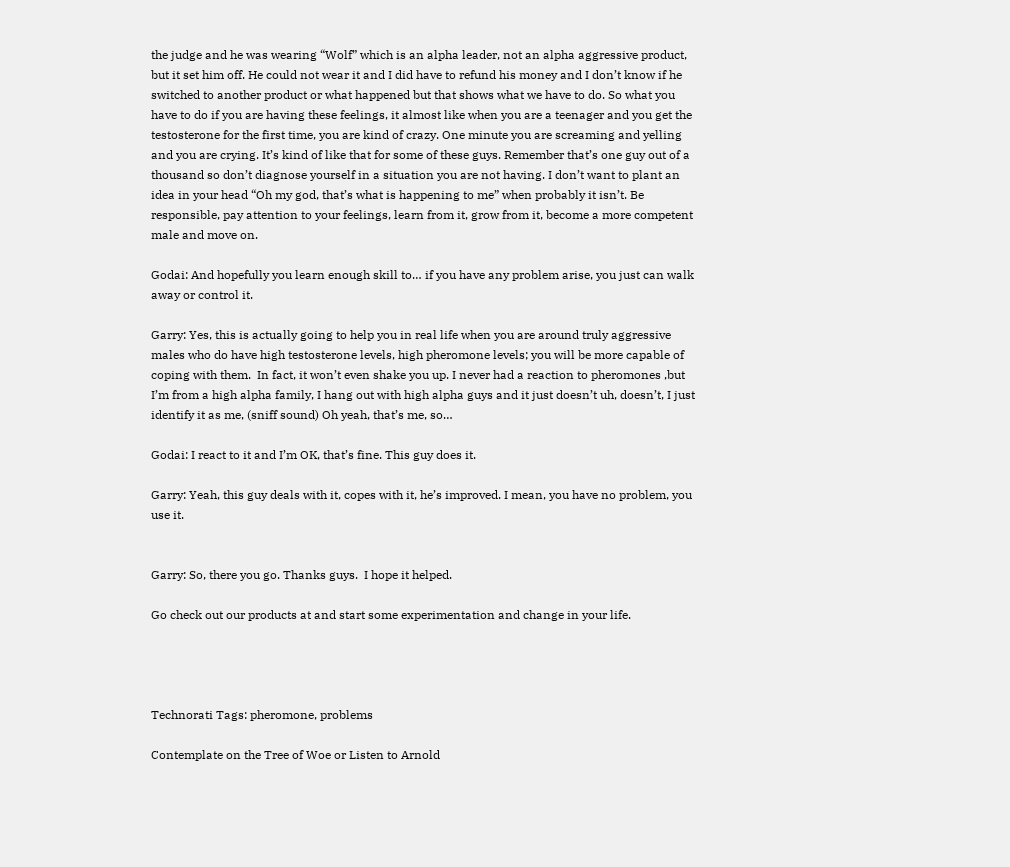the judge and he was wearing “Wolf” which is an alpha leader, not an alpha aggressive product, but it set him off. He could not wear it and I did have to refund his money and I don’t know if he switched to another product or what happened but that shows what we have to do. So what you have to do if you are having these feelings, it almost like when you are a teenager and you get the testosterone for the first time, you are kind of crazy. One minute you are screaming and yelling and you are crying. It’s kind of like that for some of these guys. Remember that’s one guy out of a thousand so don’t diagnose yourself in a situation you are not having. I don’t want to plant an idea in your head “Oh my god, that’s what is happening to me” when probably it isn’t. Be responsible, pay attention to your feelings, learn from it, grow from it, become a more competent male and move on.

Godai: And hopefully you learn enough skill to… if you have any problem arise, you just can walk away or control it.

Garry: Yes, this is actually going to help you in real life when you are around truly aggressive males who do have high testosterone levels, high pheromone levels; you will be more capable of coping with them.  In fact, it won’t even shake you up. I never had a reaction to pheromones ,but I’m from a high alpha family, I hang out with high alpha guys and it just doesn’t uh, doesn’t, I just identify it as me, (sniff sound) Oh yeah, that’s me, so…

Godai: I react to it and I’m OK, that’s fine. This guy does it.

Garry: Yeah, this guy deals with it, copes with it, he’s improved. I mean, you have no problem, you use it.


Garry: So, there you go. Thanks guys.  I hope it helped.

Go check out our products at and start some experimentation and change in your life.




Technorati Tags: pheromone, problems

Contemplate on the Tree of Woe or Listen to Arnold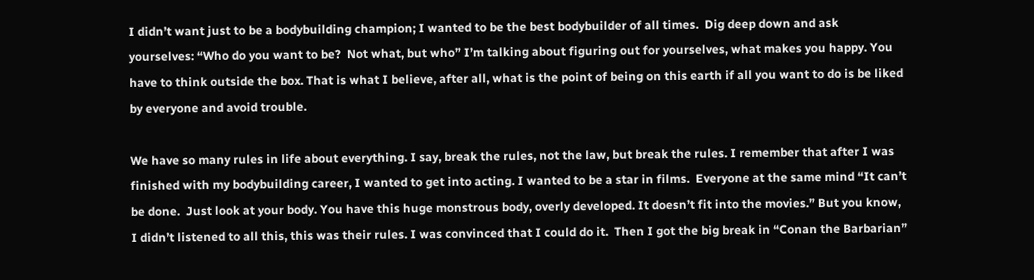I didn’t want just to be a bodybuilding champion; I wanted to be the best bodybuilder of all times.  Dig deep down and ask yourselves: “Who do you want to be?  Not what, but who” I’m talking about figuring out for yourselves, what makes you happy. You have to think outside the box. That is what I believe, after all, what is the point of being on this earth if all you want to do is be liked by everyone and avoid trouble.

We have so many rules in life about everything. I say, break the rules, not the law, but break the rules. I remember that after I was finished with my bodybuilding career, I wanted to get into acting. I wanted to be a star in films.  Everyone at the same mind “It can’t be done.  Just look at your body. You have this huge monstrous body, overly developed. It doesn’t fit into the movies.” But you know, I didn’t listened to all this, this was their rules. I was convinced that I could do it.  Then I got the big break in “Conan the Barbarian”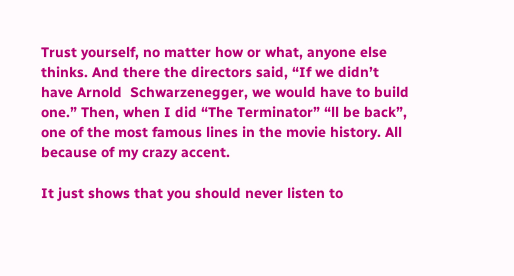Trust yourself, no matter how or what, anyone else thinks. And there the directors said, “If we didn’t have Arnold  Schwarzenegger, we would have to build one.” Then, when I did “The Terminator” “ll be back”, one of the most famous lines in the movie history. All because of my crazy accent.

It just shows that you should never listen to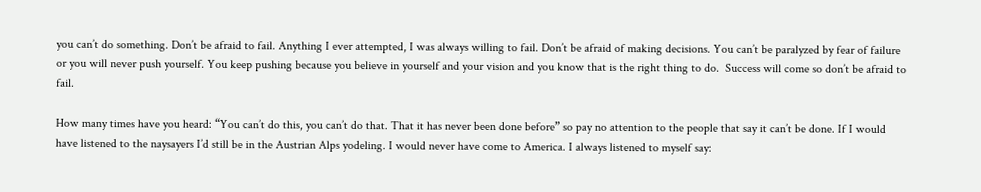you can’t do something. Don’t be afraid to fail. Anything I ever attempted, I was always willing to fail. Don’t be afraid of making decisions. You can’t be paralyzed by fear of failure or you will never push yourself. You keep pushing because you believe in yourself and your vision and you know that is the right thing to do.  Success will come so don’t be afraid to fail.

How many times have you heard: “You can’t do this, you can’t do that. That it has never been done before” so pay no attention to the people that say it can’t be done. If I would have listened to the naysayers I’d still be in the Austrian Alps yodeling. I would never have come to America. I always listened to myself say: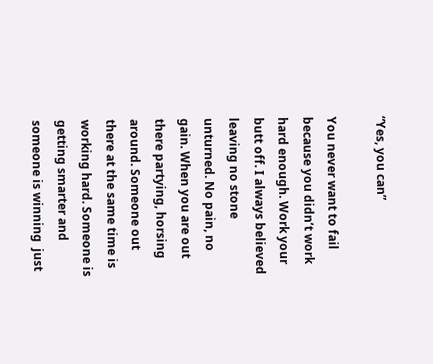“Yes, you can”

You never want to fail because you didn’t work hard enough. Work your butt off. I always believed leaving no stone unturned. No pain, no gain. When you are out there partying, horsing around. Someone out there at the same time is working hard. Someone is getting smarter and someone is winning  just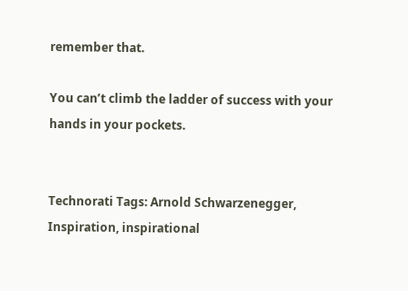remember that.

You can’t climb the ladder of success with your hands in your pockets.


Technorati Tags: Arnold Schwarzenegger, Inspiration, inspirational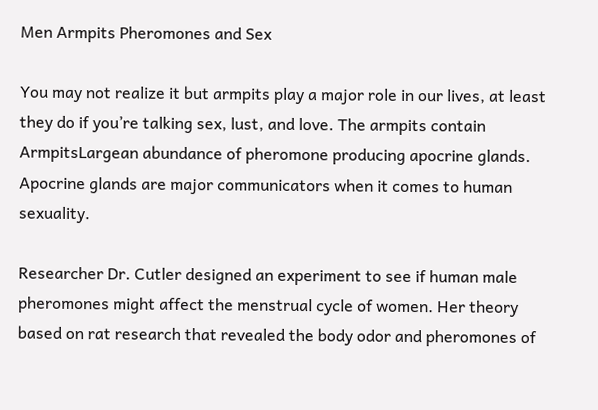Men Armpits Pheromones and Sex

You may not realize it but armpits play a major role in our lives, at least they do if you’re talking sex, lust, and love. The armpits contain ArmpitsLargean abundance of pheromone producing apocrine glands. Apocrine glands are major communicators when it comes to human sexuality.

Researcher Dr. Cutler designed an experiment to see if human male pheromones might affect the menstrual cycle of women. Her theory based on rat research that revealed the body odor and pheromones of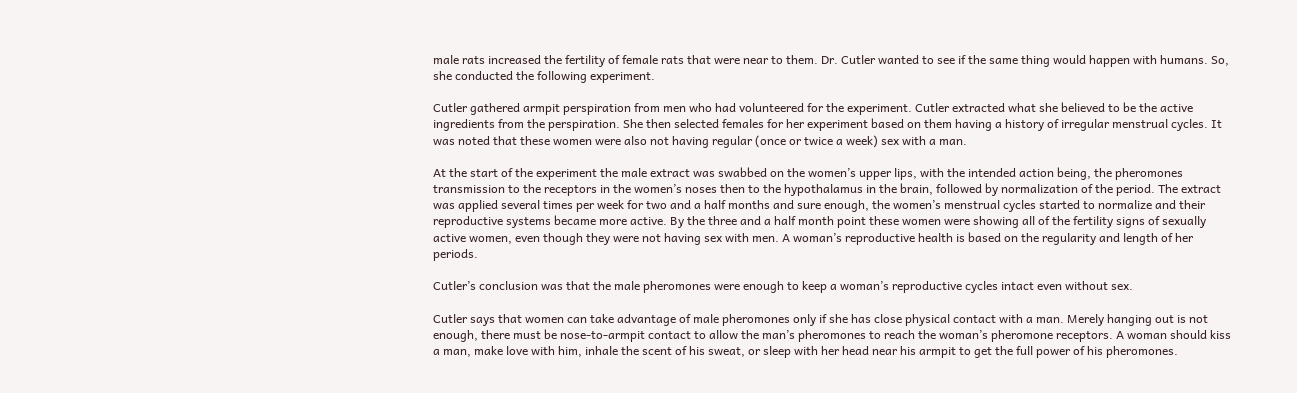male rats increased the fertility of female rats that were near to them. Dr. Cutler wanted to see if the same thing would happen with humans. So, she conducted the following experiment.

Cutler gathered armpit perspiration from men who had volunteered for the experiment. Cutler extracted what she believed to be the active ingredients from the perspiration. She then selected females for her experiment based on them having a history of irregular menstrual cycles. It was noted that these women were also not having regular (once or twice a week) sex with a man.

At the start of the experiment the male extract was swabbed on the women’s upper lips, with the intended action being, the pheromones transmission to the receptors in the women’s noses then to the hypothalamus in the brain, followed by normalization of the period. The extract was applied several times per week for two and a half months and sure enough, the women’s menstrual cycles started to normalize and their reproductive systems became more active. By the three and a half month point these women were showing all of the fertility signs of sexually active women, even though they were not having sex with men. A woman’s reproductive health is based on the regularity and length of her periods.

Cutler’s conclusion was that the male pheromones were enough to keep a woman’s reproductive cycles intact even without sex.

Cutler says that women can take advantage of male pheromones only if she has close physical contact with a man. Merely hanging out is not enough, there must be nose-to-armpit contact to allow the man’s pheromones to reach the woman’s pheromone receptors. A woman should kiss a man, make love with him, inhale the scent of his sweat, or sleep with her head near his armpit to get the full power of his pheromones.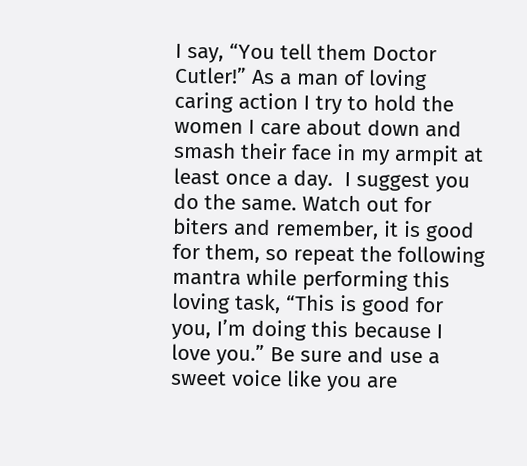I say, “You tell them Doctor Cutler!” As a man of loving caring action I try to hold the women I care about down and smash their face in my armpit at least once a day.  I suggest you do the same. Watch out for biters and remember, it is good for them, so repeat the following mantra while performing this loving task, “This is good for you, I’m doing this because I love you.” Be sure and use a sweet voice like you are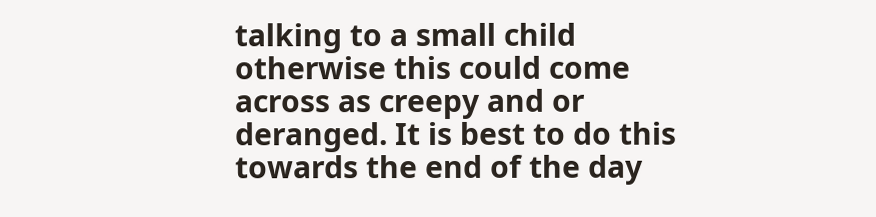talking to a small child otherwise this could come across as creepy and or deranged. It is best to do this towards the end of the day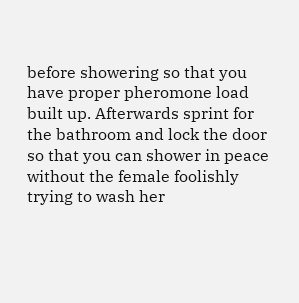before showering so that you have proper pheromone load built up. Afterwards sprint for the bathroom and lock the door so that you can shower in peace without the female foolishly trying to wash her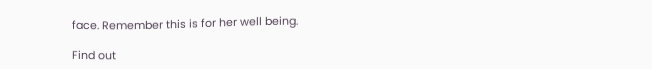face. Remember this is for her well being.

Find out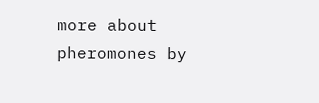more about pheromones by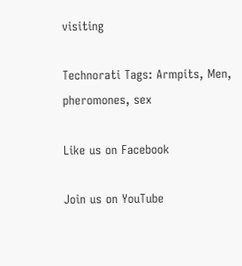visiting

Technorati Tags: Armpits, Men, pheromones, sex

Like us on Facebook

Join us on YouTube